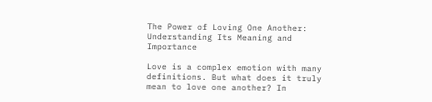The Power of Loving One Another: Understanding Its Meaning and Importance

Love is a complex emotion with many definitions. But what does it truly mean to love one another? In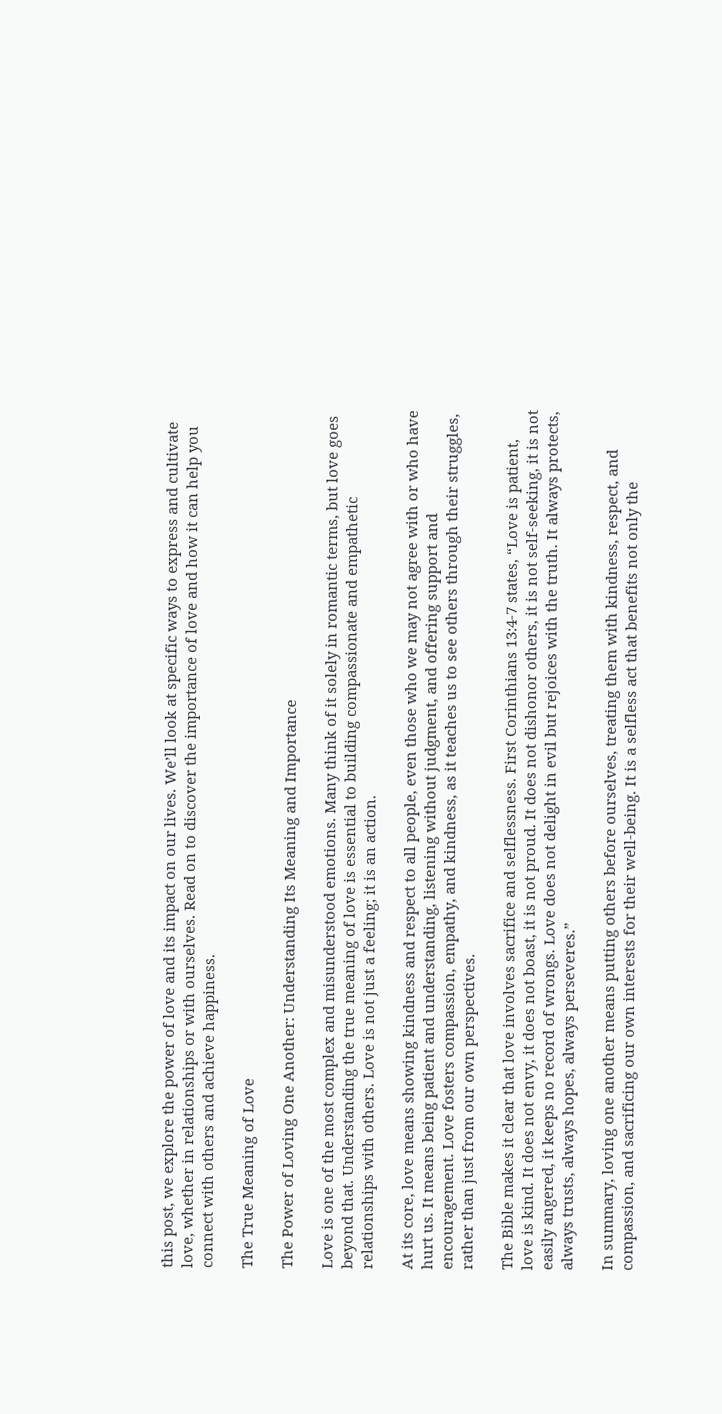this post, we explore the power of love and its impact on our lives. We’ll look at specific ways to express and cultivate love, whether in relationships or with ourselves. Read on to discover the importance of love and how it can help you connect with others and achieve happiness.

The True Meaning of Love

The Power of Loving One Another: Understanding Its Meaning and Importance

Love is one of the most complex and misunderstood emotions. Many think of it solely in romantic terms, but love goes beyond that. Understanding the true meaning of love is essential to building compassionate and empathetic relationships with others. Love is not just a feeling; it is an action.

At its core, love means showing kindness and respect to all people, even those who we may not agree with or who have hurt us. It means being patient and understanding, listening without judgment, and offering support and encouragement. Love fosters compassion, empathy, and kindness, as it teaches us to see others through their struggles, rather than just from our own perspectives.

The Bible makes it clear that love involves sacrifice and selflessness. First Corinthians 13:4-7 states, “Love is patient, love is kind. It does not envy, it does not boast, it is not proud. It does not dishonor others, it is not self-seeking, it is not easily angered, it keeps no record of wrongs. Love does not delight in evil but rejoices with the truth. It always protects, always trusts, always hopes, always perseveres.”

In summary, loving one another means putting others before ourselves, treating them with kindness, respect, and compassion, and sacrificing our own interests for their well-being. It is a selfless act that benefits not only the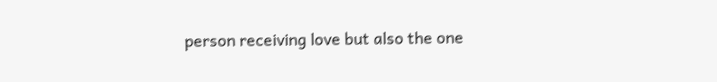person receiving love but also the one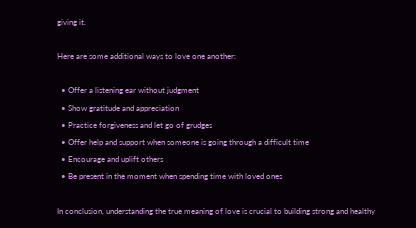giving it.

Here are some additional ways to love one another:

  • Offer a listening ear without judgment
  • Show gratitude and appreciation
  • Practice forgiveness and let go of grudges
  • Offer help and support when someone is going through a difficult time
  • Encourage and uplift others
  • Be present in the moment when spending time with loved ones

In conclusion, understanding the true meaning of love is crucial to building strong and healthy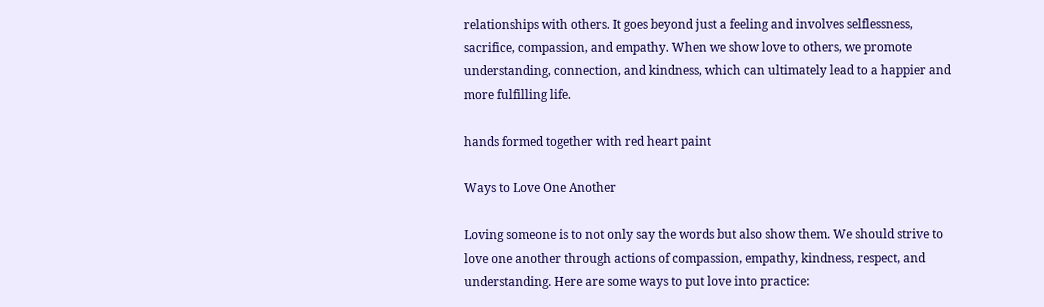relationships with others. It goes beyond just a feeling and involves selflessness, sacrifice, compassion, and empathy. When we show love to others, we promote understanding, connection, and kindness, which can ultimately lead to a happier and more fulfilling life.

hands formed together with red heart paint

Ways to Love One Another

Loving someone is to not only say the words but also show them. We should strive to love one another through actions of compassion, empathy, kindness, respect, and understanding. Here are some ways to put love into practice: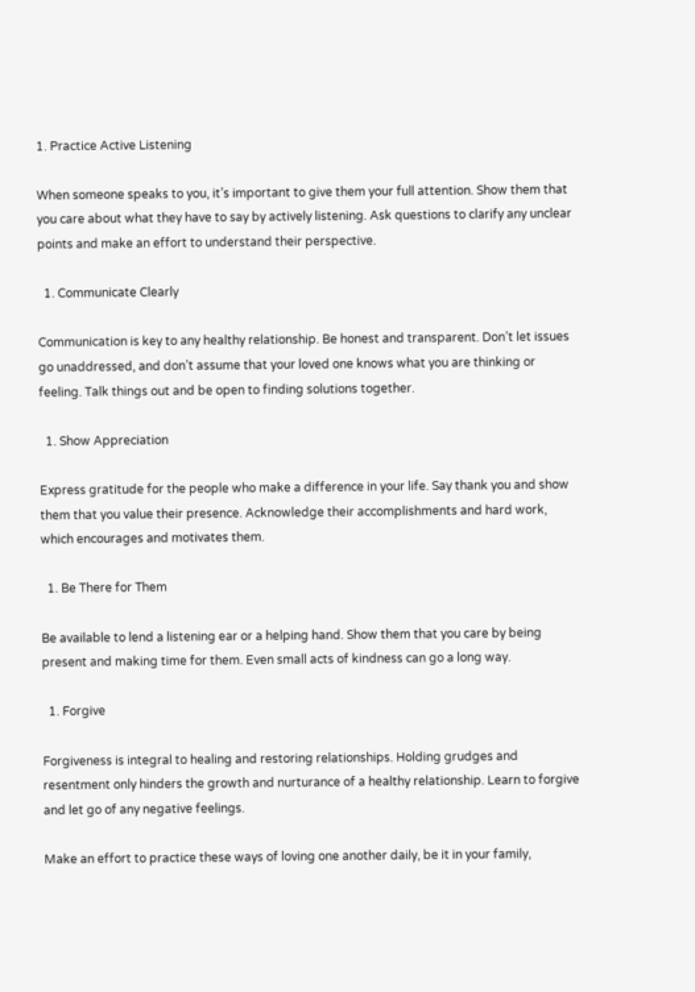1. Practice Active Listening

When someone speaks to you, it’s important to give them your full attention. Show them that you care about what they have to say by actively listening. Ask questions to clarify any unclear points and make an effort to understand their perspective.

  1. Communicate Clearly

Communication is key to any healthy relationship. Be honest and transparent. Don’t let issues go unaddressed, and don’t assume that your loved one knows what you are thinking or feeling. Talk things out and be open to finding solutions together.

  1. Show Appreciation

Express gratitude for the people who make a difference in your life. Say thank you and show them that you value their presence. Acknowledge their accomplishments and hard work, which encourages and motivates them.

  1. Be There for Them

Be available to lend a listening ear or a helping hand. Show them that you care by being present and making time for them. Even small acts of kindness can go a long way.

  1. Forgive

Forgiveness is integral to healing and restoring relationships. Holding grudges and resentment only hinders the growth and nurturance of a healthy relationship. Learn to forgive and let go of any negative feelings.

Make an effort to practice these ways of loving one another daily, be it in your family,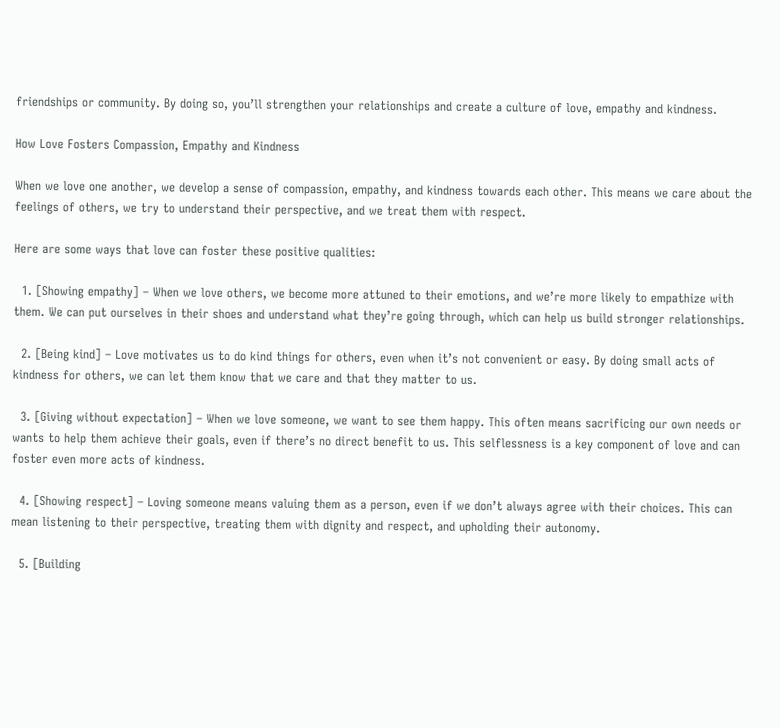friendships or community. By doing so, you’ll strengthen your relationships and create a culture of love, empathy and kindness.

How Love Fosters Compassion, Empathy and Kindness

When we love one another, we develop a sense of compassion, empathy, and kindness towards each other. This means we care about the feelings of others, we try to understand their perspective, and we treat them with respect.

Here are some ways that love can foster these positive qualities:

  1. [Showing empathy] – When we love others, we become more attuned to their emotions, and we’re more likely to empathize with them. We can put ourselves in their shoes and understand what they’re going through, which can help us build stronger relationships.

  2. [Being kind] – Love motivates us to do kind things for others, even when it’s not convenient or easy. By doing small acts of kindness for others, we can let them know that we care and that they matter to us.

  3. [Giving without expectation] – When we love someone, we want to see them happy. This often means sacrificing our own needs or wants to help them achieve their goals, even if there’s no direct benefit to us. This selflessness is a key component of love and can foster even more acts of kindness.

  4. [Showing respect] – Loving someone means valuing them as a person, even if we don’t always agree with their choices. This can mean listening to their perspective, treating them with dignity and respect, and upholding their autonomy.

  5. [Building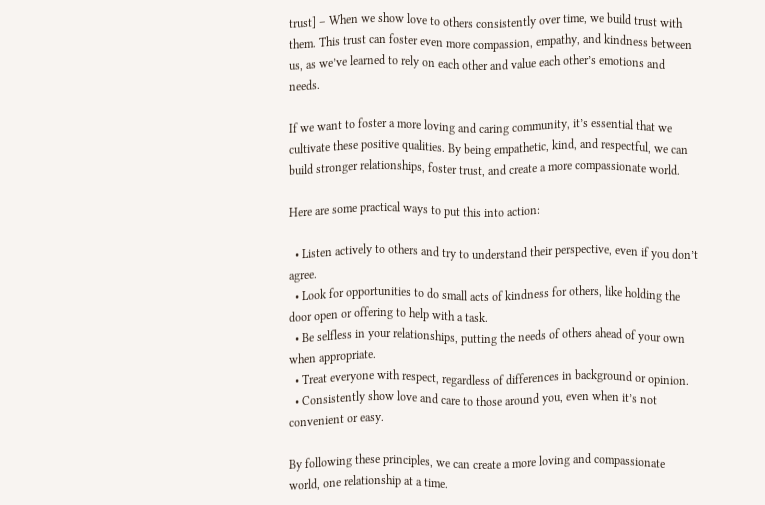trust] – When we show love to others consistently over time, we build trust with them. This trust can foster even more compassion, empathy, and kindness between us, as we’ve learned to rely on each other and value each other’s emotions and needs.

If we want to foster a more loving and caring community, it’s essential that we cultivate these positive qualities. By being empathetic, kind, and respectful, we can build stronger relationships, foster trust, and create a more compassionate world.

Here are some practical ways to put this into action:

  • Listen actively to others and try to understand their perspective, even if you don’t agree.
  • Look for opportunities to do small acts of kindness for others, like holding the door open or offering to help with a task.
  • Be selfless in your relationships, putting the needs of others ahead of your own when appropriate.
  • Treat everyone with respect, regardless of differences in background or opinion.
  • Consistently show love and care to those around you, even when it’s not convenient or easy.

By following these principles, we can create a more loving and compassionate world, one relationship at a time.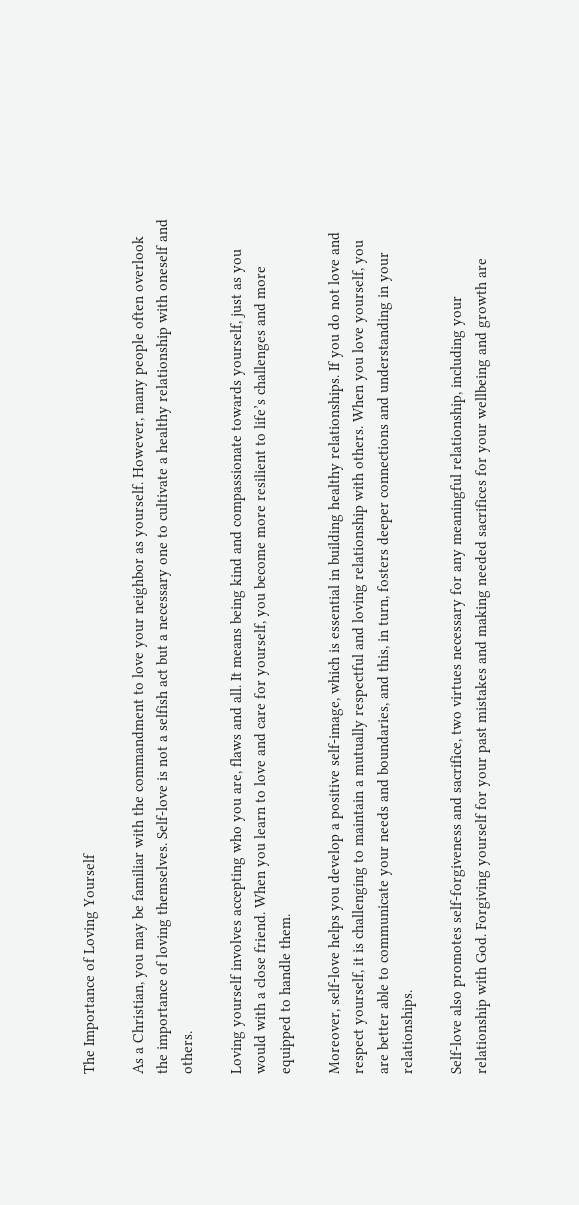The Importance of Loving Yourself

As a Christian, you may be familiar with the commandment to love your neighbor as yourself. However, many people often overlook the importance of loving themselves. Self-love is not a selfish act but a necessary one to cultivate a healthy relationship with oneself and others.

Loving yourself involves accepting who you are, flaws and all. It means being kind and compassionate towards yourself, just as you would with a close friend. When you learn to love and care for yourself, you become more resilient to life’s challenges and more equipped to handle them.

Moreover, self-love helps you develop a positive self-image, which is essential in building healthy relationships. If you do not love and respect yourself, it is challenging to maintain a mutually respectful and loving relationship with others. When you love yourself, you are better able to communicate your needs and boundaries, and this, in turn, fosters deeper connections and understanding in your relationships.

Self-love also promotes self-forgiveness and sacrifice, two virtues necessary for any meaningful relationship, including your relationship with God. Forgiving yourself for your past mistakes and making needed sacrifices for your wellbeing and growth are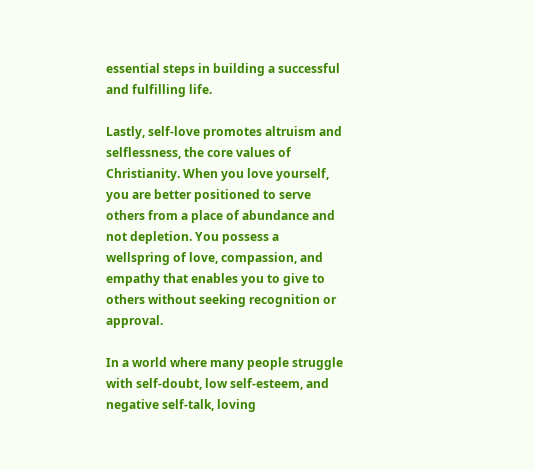essential steps in building a successful and fulfilling life.

Lastly, self-love promotes altruism and selflessness, the core values of Christianity. When you love yourself, you are better positioned to serve others from a place of abundance and not depletion. You possess a wellspring of love, compassion, and empathy that enables you to give to others without seeking recognition or approval.

In a world where many people struggle with self-doubt, low self-esteem, and negative self-talk, loving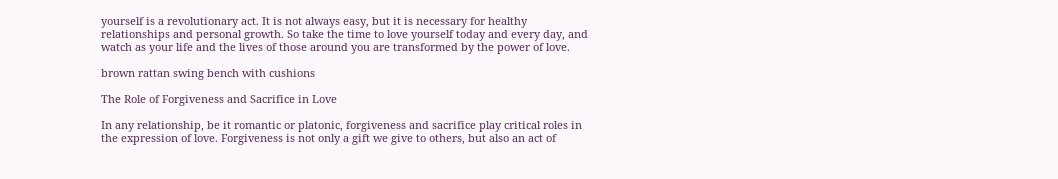yourself is a revolutionary act. It is not always easy, but it is necessary for healthy relationships and personal growth. So take the time to love yourself today and every day, and watch as your life and the lives of those around you are transformed by the power of love.

brown rattan swing bench with cushions

The Role of Forgiveness and Sacrifice in Love

In any relationship, be it romantic or platonic, forgiveness and sacrifice play critical roles in the expression of love. Forgiveness is not only a gift we give to others, but also an act of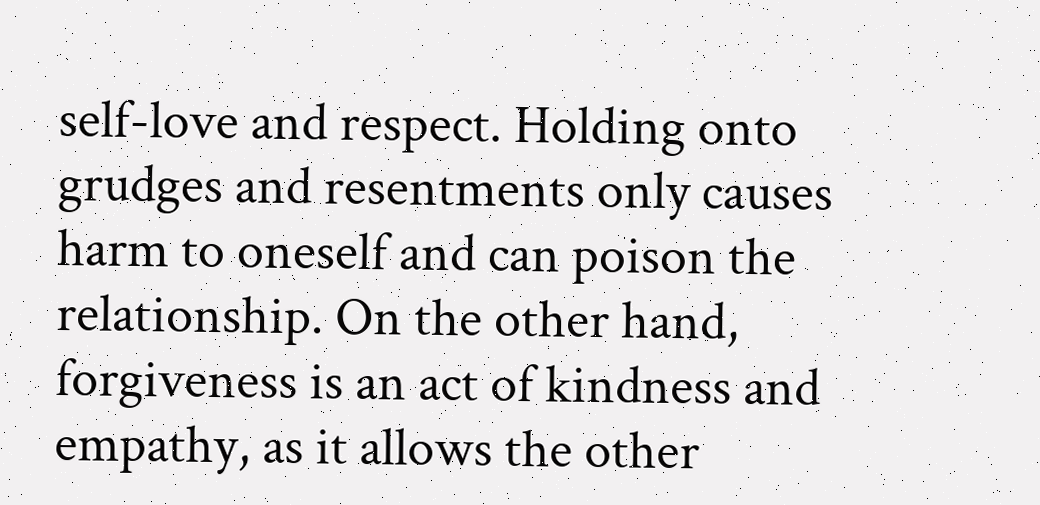self-love and respect. Holding onto grudges and resentments only causes harm to oneself and can poison the relationship. On the other hand, forgiveness is an act of kindness and empathy, as it allows the other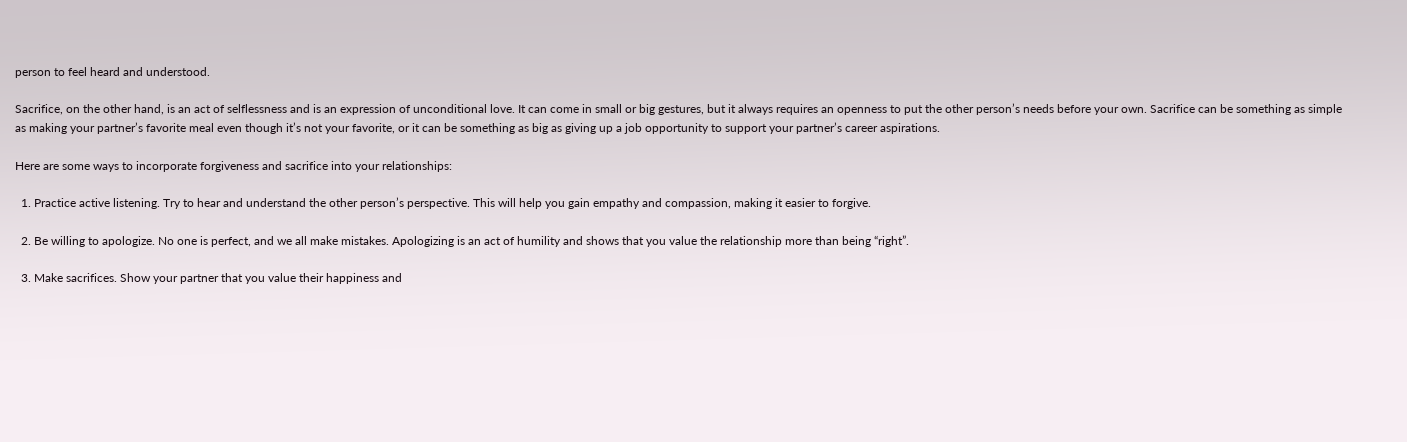person to feel heard and understood.

Sacrifice, on the other hand, is an act of selflessness and is an expression of unconditional love. It can come in small or big gestures, but it always requires an openness to put the other person’s needs before your own. Sacrifice can be something as simple as making your partner’s favorite meal even though it’s not your favorite, or it can be something as big as giving up a job opportunity to support your partner’s career aspirations.

Here are some ways to incorporate forgiveness and sacrifice into your relationships:

  1. Practice active listening. Try to hear and understand the other person’s perspective. This will help you gain empathy and compassion, making it easier to forgive.

  2. Be willing to apologize. No one is perfect, and we all make mistakes. Apologizing is an act of humility and shows that you value the relationship more than being “right”.

  3. Make sacrifices. Show your partner that you value their happiness and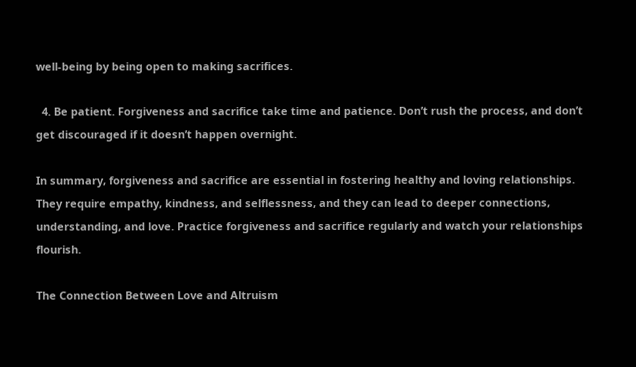well-being by being open to making sacrifices.

  4. Be patient. Forgiveness and sacrifice take time and patience. Don’t rush the process, and don’t get discouraged if it doesn’t happen overnight.

In summary, forgiveness and sacrifice are essential in fostering healthy and loving relationships. They require empathy, kindness, and selflessness, and they can lead to deeper connections, understanding, and love. Practice forgiveness and sacrifice regularly and watch your relationships flourish.

The Connection Between Love and Altruism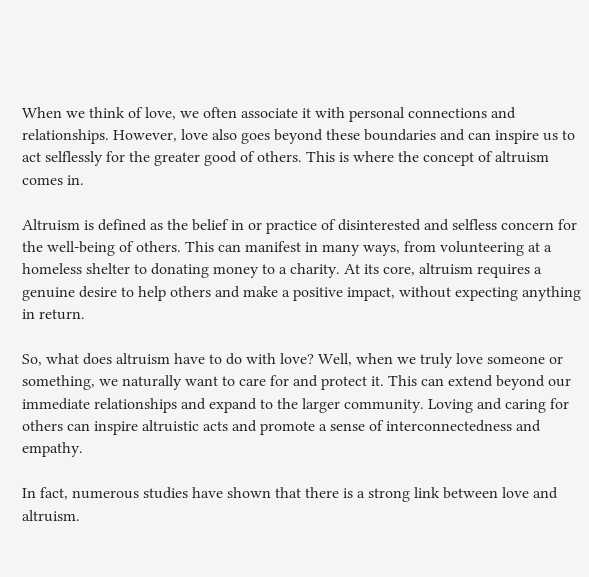When we think of love, we often associate it with personal connections and relationships. However, love also goes beyond these boundaries and can inspire us to act selflessly for the greater good of others. This is where the concept of altruism comes in.

Altruism is defined as the belief in or practice of disinterested and selfless concern for the well-being of others. This can manifest in many ways, from volunteering at a homeless shelter to donating money to a charity. At its core, altruism requires a genuine desire to help others and make a positive impact, without expecting anything in return.

So, what does altruism have to do with love? Well, when we truly love someone or something, we naturally want to care for and protect it. This can extend beyond our immediate relationships and expand to the larger community. Loving and caring for others can inspire altruistic acts and promote a sense of interconnectedness and empathy.

In fact, numerous studies have shown that there is a strong link between love and altruism.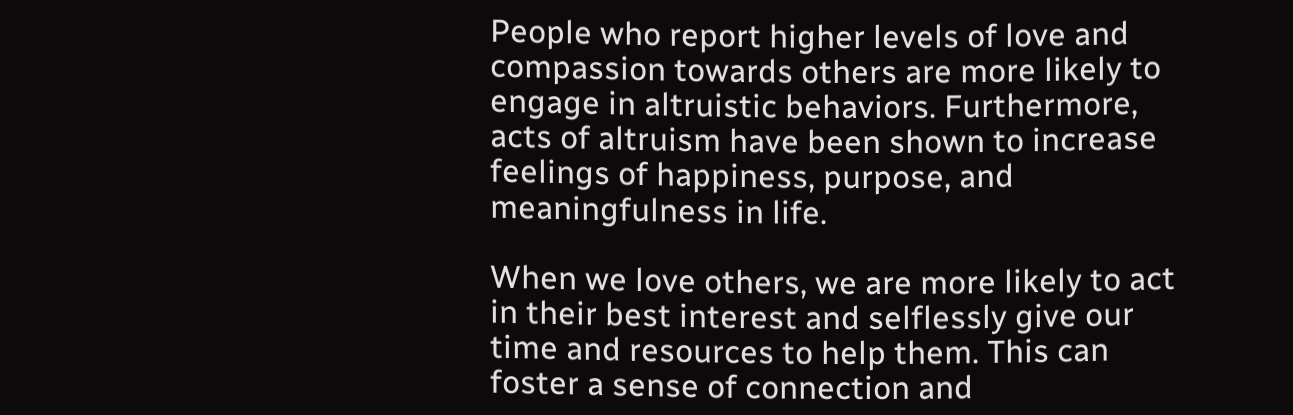People who report higher levels of love and compassion towards others are more likely to engage in altruistic behaviors. Furthermore, acts of altruism have been shown to increase feelings of happiness, purpose, and meaningfulness in life.

When we love others, we are more likely to act in their best interest and selflessly give our time and resources to help them. This can foster a sense of connection and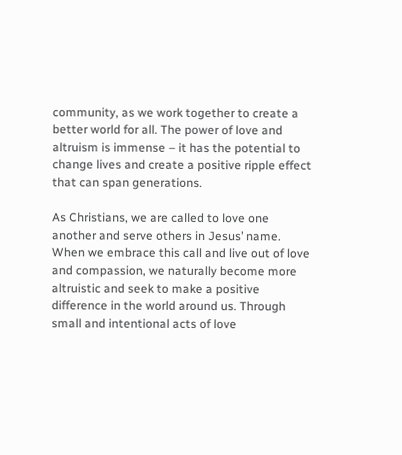community, as we work together to create a better world for all. The power of love and altruism is immense – it has the potential to change lives and create a positive ripple effect that can span generations.

As Christians, we are called to love one another and serve others in Jesus’ name. When we embrace this call and live out of love and compassion, we naturally become more altruistic and seek to make a positive difference in the world around us. Through small and intentional acts of love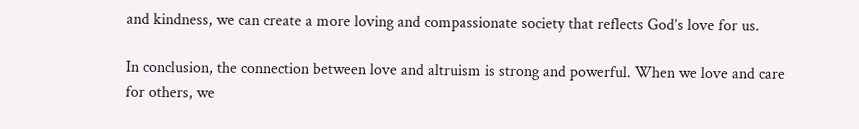and kindness, we can create a more loving and compassionate society that reflects God’s love for us.

In conclusion, the connection between love and altruism is strong and powerful. When we love and care for others, we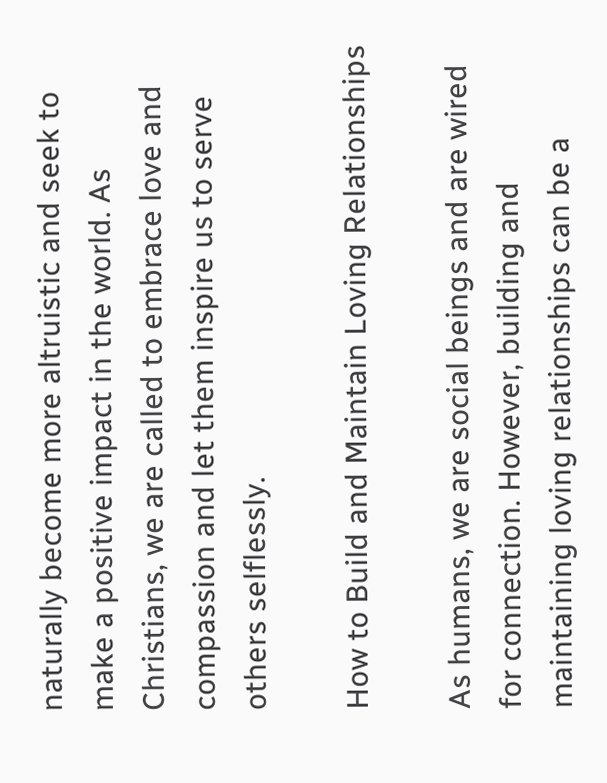naturally become more altruistic and seek to make a positive impact in the world. As Christians, we are called to embrace love and compassion and let them inspire us to serve others selflessly.

How to Build and Maintain Loving Relationships

As humans, we are social beings and are wired for connection. However, building and maintaining loving relationships can be a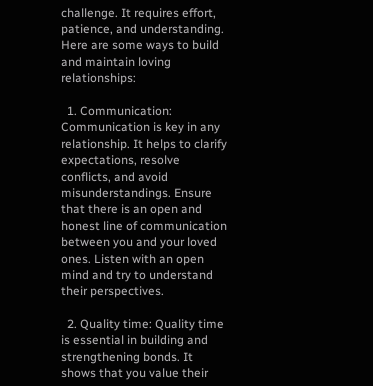challenge. It requires effort, patience, and understanding. Here are some ways to build and maintain loving relationships:

  1. Communication: Communication is key in any relationship. It helps to clarify expectations, resolve conflicts, and avoid misunderstandings. Ensure that there is an open and honest line of communication between you and your loved ones. Listen with an open mind and try to understand their perspectives.

  2. Quality time: Quality time is essential in building and strengthening bonds. It shows that you value their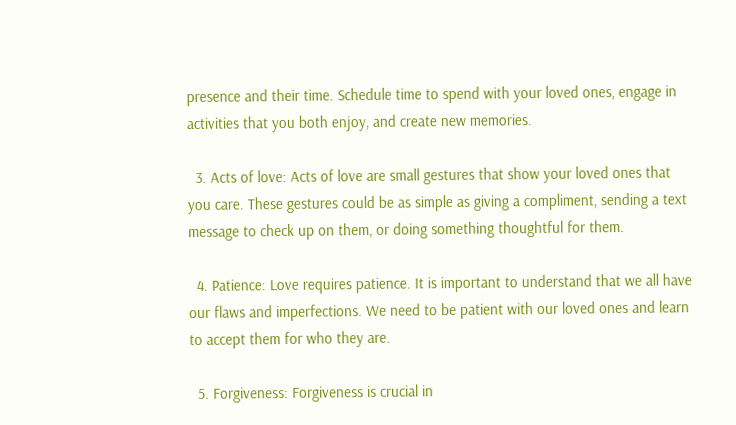presence and their time. Schedule time to spend with your loved ones, engage in activities that you both enjoy, and create new memories.

  3. Acts of love: Acts of love are small gestures that show your loved ones that you care. These gestures could be as simple as giving a compliment, sending a text message to check up on them, or doing something thoughtful for them.

  4. Patience: Love requires patience. It is important to understand that we all have our flaws and imperfections. We need to be patient with our loved ones and learn to accept them for who they are.

  5. Forgiveness: Forgiveness is crucial in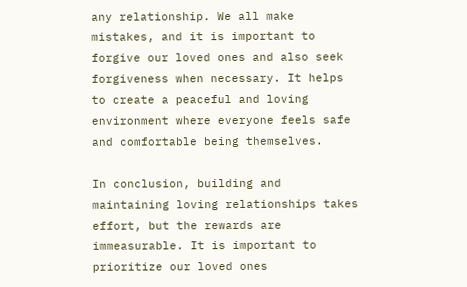any relationship. We all make mistakes, and it is important to forgive our loved ones and also seek forgiveness when necessary. It helps to create a peaceful and loving environment where everyone feels safe and comfortable being themselves.

In conclusion, building and maintaining loving relationships takes effort, but the rewards are immeasurable. It is important to prioritize our loved ones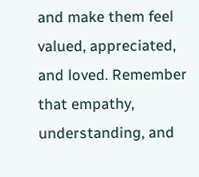and make them feel valued, appreciated, and loved. Remember that empathy, understanding, and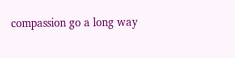compassion go a long way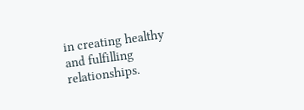in creating healthy and fulfilling relationships.